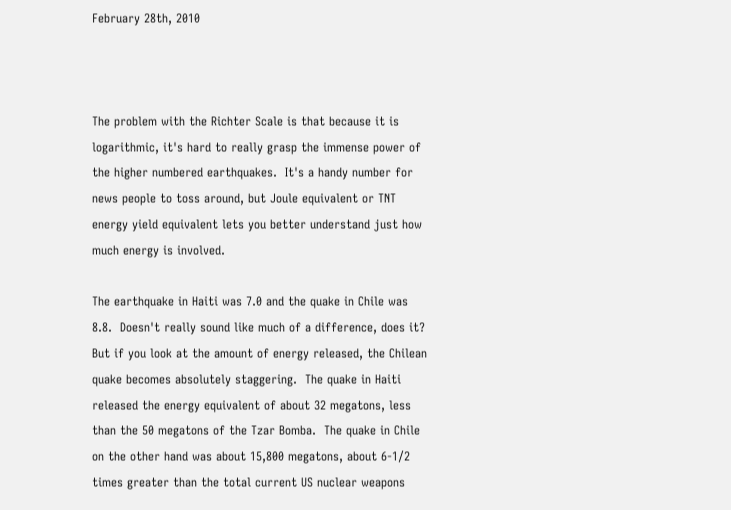February 28th, 2010



The problem with the Richter Scale is that because it is logarithmic, it's hard to really grasp the immense power of the higher numbered earthquakes.  It's a handy number for news people to toss around, but Joule equivalent or TNT energy yield equivalent lets you better understand just how much energy is involved.

The earthquake in Haiti was 7.0 and the quake in Chile was 8.8.  Doesn't really sound like much of a difference, does it?  But if you look at the amount of energy released, the Chilean quake becomes absolutely staggering.  The quake in Haiti released the energy equivalent of about 32 megatons, less than the 50 megatons of the Tzar Bomba.  The quake in Chile on the other hand was about 15,800 megatons, about 6-1/2 times greater than the total current US nuclear weapons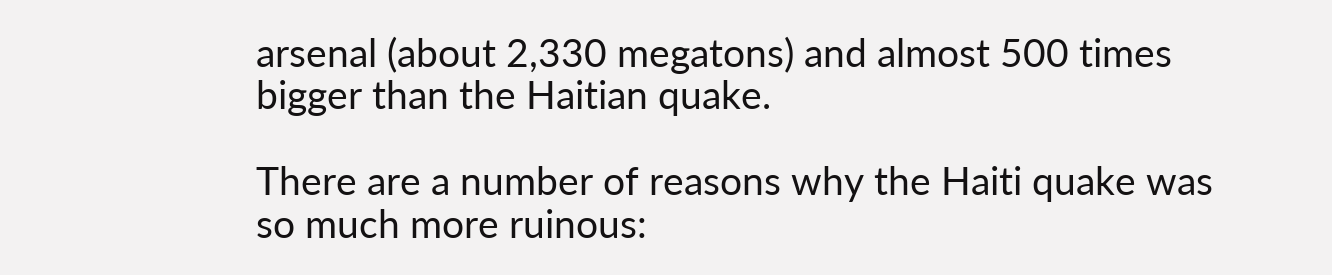arsenal (about 2,330 megatons) and almost 500 times bigger than the Haitian quake.

There are a number of reasons why the Haiti quake was so much more ruinous: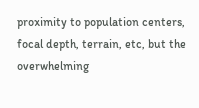proximity to population centers, focal depth, terrain, etc, but the overwhelming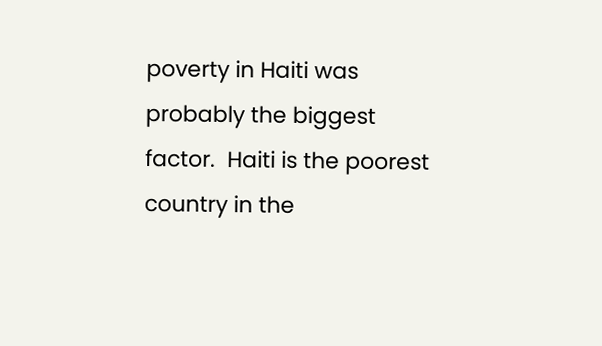poverty in Haiti was probably the biggest factor.  Haiti is the poorest country in the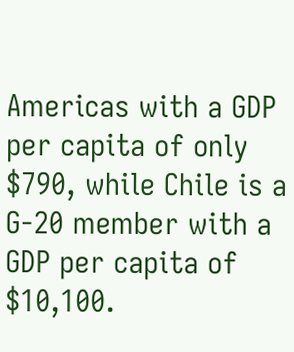Americas with a GDP per capita of only $790, while Chile is a G-20 member with a GDP per capita of $10,100.